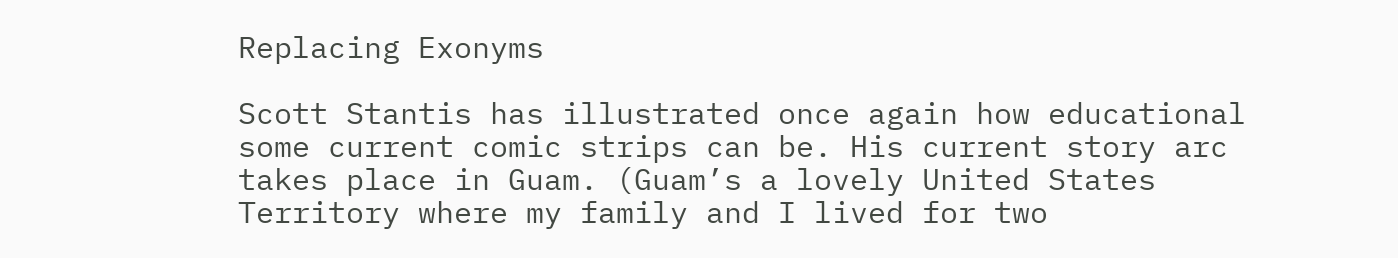Replacing Exonyms

Scott Stantis has illustrated once again how educational some current comic strips can be. His current story arc takes place in Guam. (Guam’s a lovely United States Territory where my family and I lived for two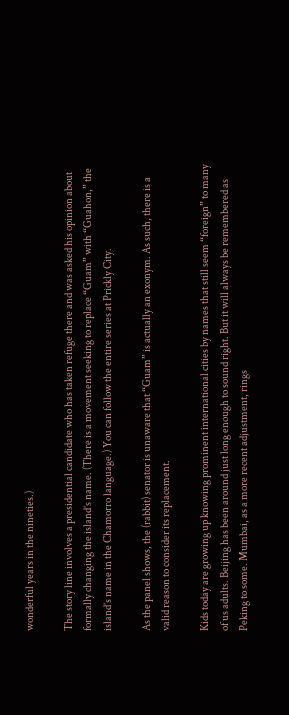wonderful years in the nineties.)

The story line involves a presidential candidate who has taken refuge there and was asked his opinion about formally changing the island’s name. (There is a movement seeking to replace “Guam” with “Guahon,” the island’s name in the Chamorro language.) You can follow the entire series at Prickly City.

As the panel shows, the (rabbit) senator is unaware that “Guam” is actually an exonym. As such, there is a valid reason to consider its replacement.

Kids today are growing up knowing prominent international cities by names that still seem “foreign” to many of us adults. Beijing has been around just long enough to sound right. But it will always be remembered as Peking to some. Mumbai, as a more recent adjustment, rings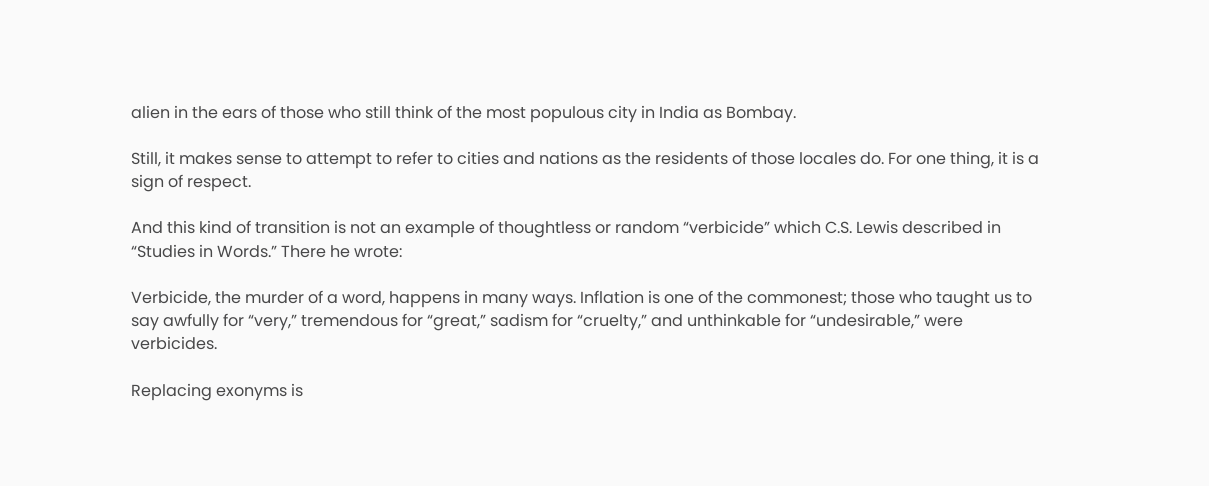alien in the ears of those who still think of the most populous city in India as Bombay.

Still, it makes sense to attempt to refer to cities and nations as the residents of those locales do. For one thing, it is a sign of respect.

And this kind of transition is not an example of thoughtless or random “verbicide” which C.S. Lewis described in “Studies in Words.” There he wrote:

Verbicide, the murder of a word, happens in many ways. Inflation is one of the commonest; those who taught us to say awfully for “very,” tremendous for “great,” sadism for “cruelty,” and unthinkable for “undesirable,” were verbicides.

Replacing exonyms is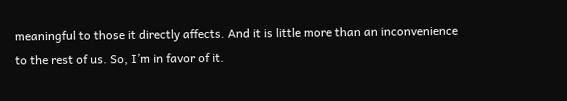meaningful to those it directly affects. And it is little more than an inconvenience to the rest of us. So, I’m in favor of it.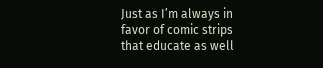Just as I’m always in favor of comic strips that educate as well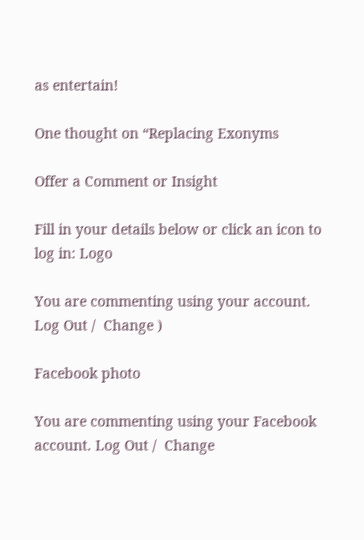as entertain!

One thought on “Replacing Exonyms

Offer a Comment or Insight

Fill in your details below or click an icon to log in: Logo

You are commenting using your account. Log Out /  Change )

Facebook photo

You are commenting using your Facebook account. Log Out /  Change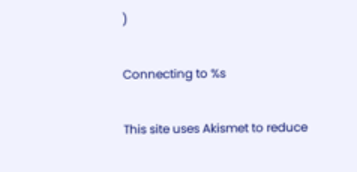)

Connecting to %s

This site uses Akismet to reduce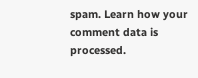spam. Learn how your comment data is processed.